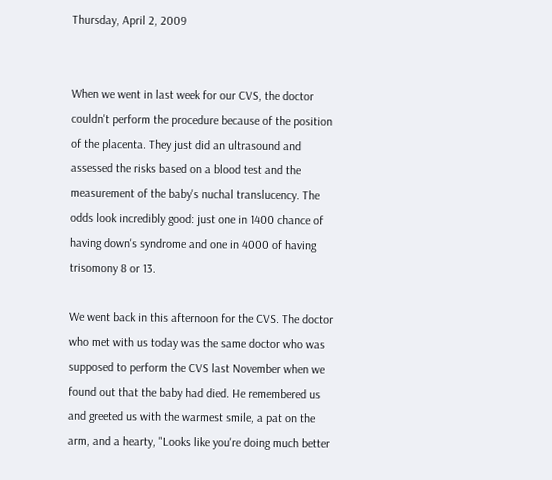Thursday, April 2, 2009


When we went in last week for our CVS, the doctor couldn't perform the procedure because of the position of the placenta. They just did an ultrasound and assessed the risks based on a blood test and the measurement of the baby's nuchal translucency. The odds look incredibly good: just one in 1400 chance of having down's syndrome and one in 4000 of having trisomony 8 or 13.

We went back in this afternoon for the CVS. The doctor who met with us today was the same doctor who was supposed to perform the CVS last November when we found out that the baby had died. He remembered us and greeted us with the warmest smile, a pat on the arm, and a hearty, "Looks like you're doing much better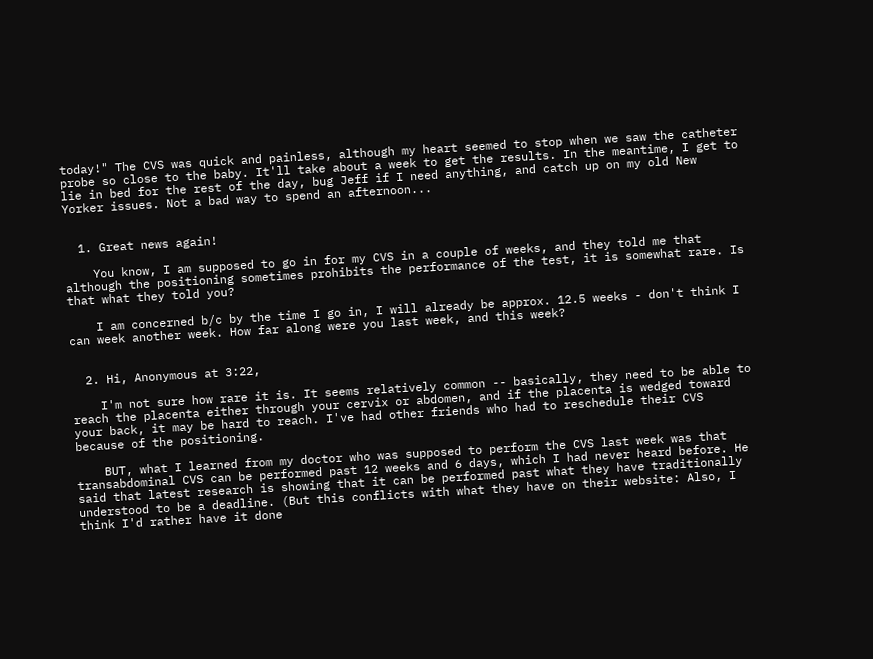today!" The CVS was quick and painless, although my heart seemed to stop when we saw the catheter probe so close to the baby. It'll take about a week to get the results. In the meantime, I get to lie in bed for the rest of the day, bug Jeff if I need anything, and catch up on my old New Yorker issues. Not a bad way to spend an afternoon...


  1. Great news again!

    You know, I am supposed to go in for my CVS in a couple of weeks, and they told me that although the positioning sometimes prohibits the performance of the test, it is somewhat rare. Is that what they told you?

    I am concerned b/c by the time I go in, I will already be approx. 12.5 weeks - don't think I can week another week. How far along were you last week, and this week?


  2. Hi, Anonymous at 3:22,

    I'm not sure how rare it is. It seems relatively common -- basically, they need to be able to reach the placenta either through your cervix or abdomen, and if the placenta is wedged toward your back, it may be hard to reach. I've had other friends who had to reschedule their CVS because of the positioning.

    BUT, what I learned from my doctor who was supposed to perform the CVS last week was that transabdominal CVS can be performed past 12 weeks and 6 days, which I had never heard before. He said that latest research is showing that it can be performed past what they have traditionally understood to be a deadline. (But this conflicts with what they have on their website: Also, I think I'd rather have it done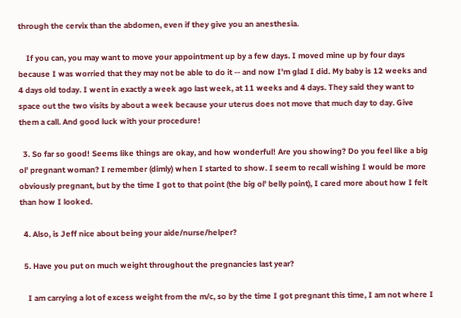through the cervix than the abdomen, even if they give you an anesthesia.

    If you can, you may want to move your appointment up by a few days. I moved mine up by four days because I was worried that they may not be able to do it -- and now I'm glad I did. My baby is 12 weeks and 4 days old today. I went in exactly a week ago last week, at 11 weeks and 4 days. They said they want to space out the two visits by about a week because your uterus does not move that much day to day. Give them a call. And good luck with your procedure!

  3. So far so good! Seems like things are okay, and how wonderful! Are you showing? Do you feel like a big ol' pregnant woman? I remember (dimly) when I started to show. I seem to recall wishing I would be more obviously pregnant, but by the time I got to that point (the big ol' belly point), I cared more about how I felt than how I looked.

  4. Also, is Jeff nice about being your aide/nurse/helper?

  5. Have you put on much weight throughout the pregnancies last year?

    I am carrying a lot of excess weight from the m/c, so by the time I got pregnant this time, I am not where I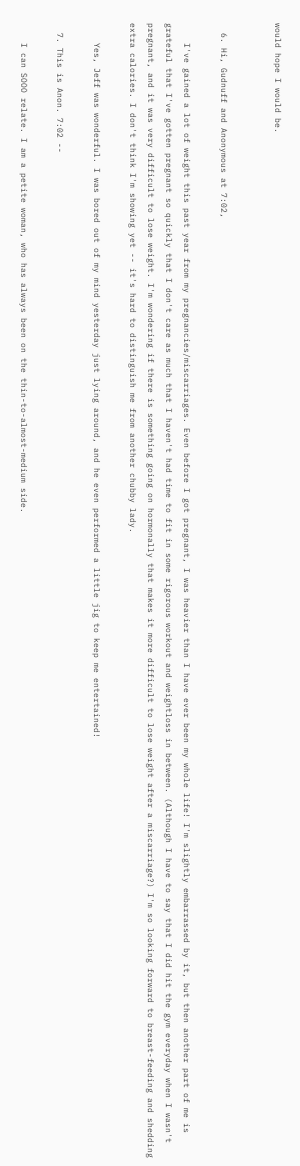would hope I would be.


  6. Hi, Gudnuff and Anonymous at 7:02,

    I've gained a lot of weight this past year from my pregnancies/miscarriages. Even before I got pregnant, I was heavier than I have ever been my whole life! I'm slightly embarrassed by it, but then another part of me is grateful that I've gotten pregnant so quickly that I don't care as much that I haven't had time to fit in some rigorous workout and weightloss in between. (Although I have to say that I did hit the gym everyday when I wasn't pregnant, and it was very difficult to lose weight. I'm wondering if there is something going on hormonally that makes it more difficult to lose weight after a miscarriage?) I'm so looking forward to breast-feeding and shedding extra calories. I don't think I'm showing yet -- it's hard to distinguish me from another chubby lady.

    Yes, Jeff was wonderful. I was bored out of my mind yesterday just lying around, and he even performed a little jig to keep me entertained!

  7. This is Anon. 7:02 --

    I can SOOO relate. I am a petite woman, who has always been on the thin-to-almost-medium side.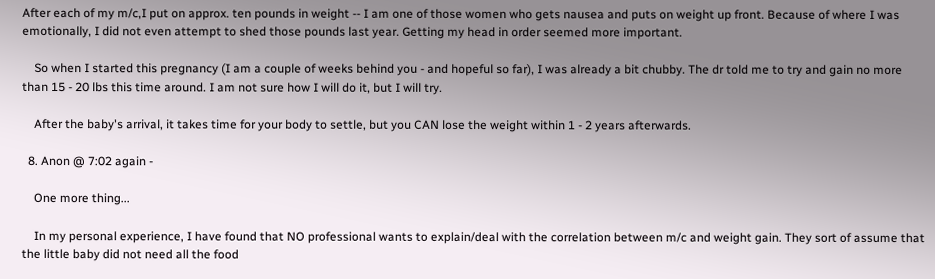After each of my m/c,I put on approx. ten pounds in weight -- I am one of those women who gets nausea and puts on weight up front. Because of where I was emotionally, I did not even attempt to shed those pounds last year. Getting my head in order seemed more important.

    So when I started this pregnancy (I am a couple of weeks behind you - and hopeful so far), I was already a bit chubby. The dr told me to try and gain no more than 15 - 20 lbs this time around. I am not sure how I will do it, but I will try.

    After the baby's arrival, it takes time for your body to settle, but you CAN lose the weight within 1 - 2 years afterwards.

  8. Anon @ 7:02 again -

    One more thing...

    In my personal experience, I have found that NO professional wants to explain/deal with the correlation between m/c and weight gain. They sort of assume that the little baby did not need all the food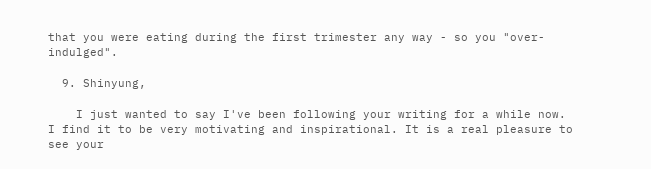that you were eating during the first trimester any way - so you "over-indulged".

  9. Shinyung,

    I just wanted to say I've been following your writing for a while now. I find it to be very motivating and inspirational. It is a real pleasure to see your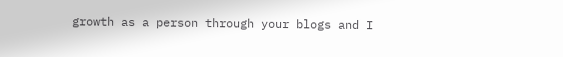growth as a person through your blogs and I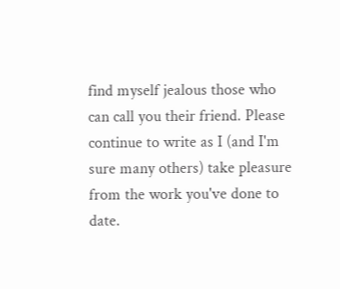find myself jealous those who can call you their friend. Please continue to write as I (and I'm sure many others) take pleasure from the work you've done to date.